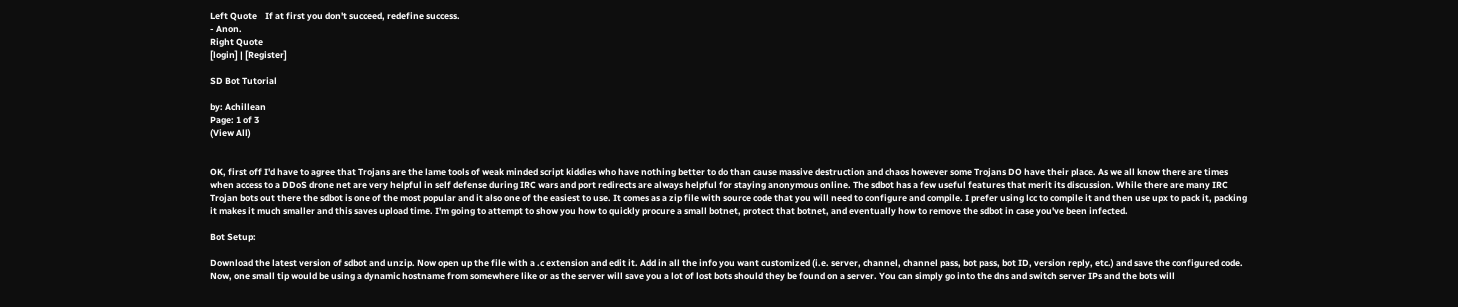Left Quote    If at first you don't succeed, redefine success.
- Anon.
Right Quote
[login] | [Register]

SD Bot Tutorial

by: Achillean
Page: 1 of 3
(View All)


OK, first off I'd have to agree that Trojans are the lame tools of weak minded script kiddies who have nothing better to do than cause massive destruction and chaos however some Trojans DO have their place. As we all know there are times when access to a DDoS drone net are very helpful in self defense during IRC wars and port redirects are always helpful for staying anonymous online. The sdbot has a few useful features that merit its discussion. While there are many IRC Trojan bots out there the sdbot is one of the most popular and it also one of the easiest to use. It comes as a zip file with source code that you will need to configure and compile. I prefer using lcc to compile it and then use upx to pack it, packing it makes it much smaller and this saves upload time. I'm going to attempt to show you how to quickly procure a small botnet, protect that botnet, and eventually how to remove the sdbot in case you've been infected.

Bot Setup:

Download the latest version of sdbot and unzip. Now open up the file with a .c extension and edit it. Add in all the info you want customized (i.e. server, channel, channel pass, bot pass, bot ID, version reply, etc.) and save the configured code. Now, one small tip would be using a dynamic hostname from somewhere like or as the server will save you a lot of lost bots should they be found on a server. You can simply go into the dns and switch server IPs and the bots will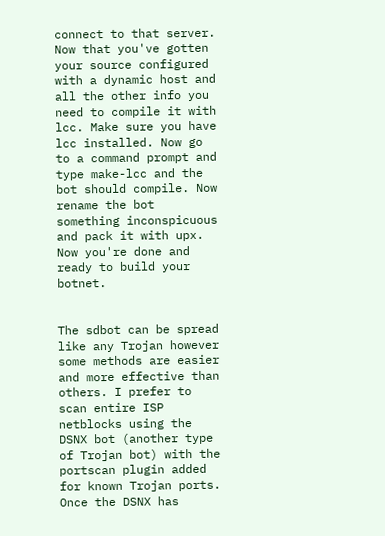connect to that server. Now that you've gotten your source configured with a dynamic host and all the other info you need to compile it with lcc. Make sure you have lcc installed. Now go to a command prompt and type make-lcc and the bot should compile. Now rename the bot something inconspicuous and pack it with upx. Now you're done and ready to build your botnet.


The sdbot can be spread like any Trojan however some methods are easier and more effective than others. I prefer to scan entire ISP netblocks using the DSNX bot (another type of Trojan bot) with the portscan plugin added for known Trojan ports. Once the DSNX has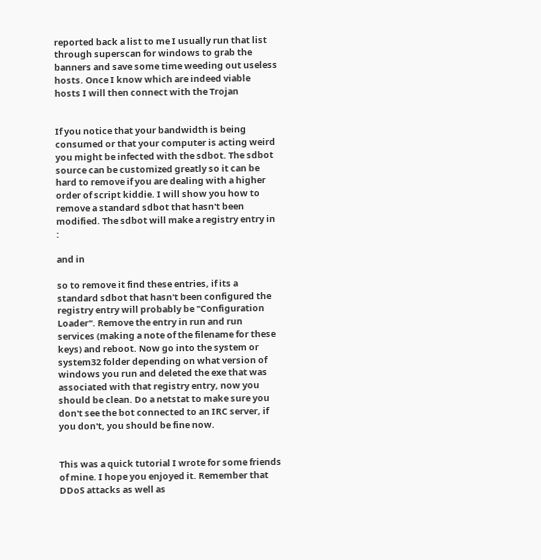reported back a list to me I usually run that list through superscan for windows to grab the banners and save some time weeding out useless hosts. Once I know which are indeed viable hosts I will then connect with the Trojan


If you notice that your bandwidth is being consumed or that your computer is acting weird you might be infected with the sdbot. The sdbot source can be customized greatly so it can be hard to remove if you are dealing with a higher order of script kiddie. I will show you how to remove a standard sdbot that hasn't been modified. The sdbot will make a registry entry in :

and in

so to remove it find these entries, if its a standard sdbot that hasn't been configured the registry entry will probably be "Configuration Loader". Remove the entry in run and run services (making a note of the filename for these keys) and reboot. Now go into the system or system32 folder depending on what version of windows you run and deleted the exe that was associated with that registry entry, now you should be clean. Do a netstat to make sure you don't see the bot connected to an IRC server, if you don't, you should be fine now.


This was a quick tutorial I wrote for some friends of mine. I hope you enjoyed it. Remember that DDoS attacks as well as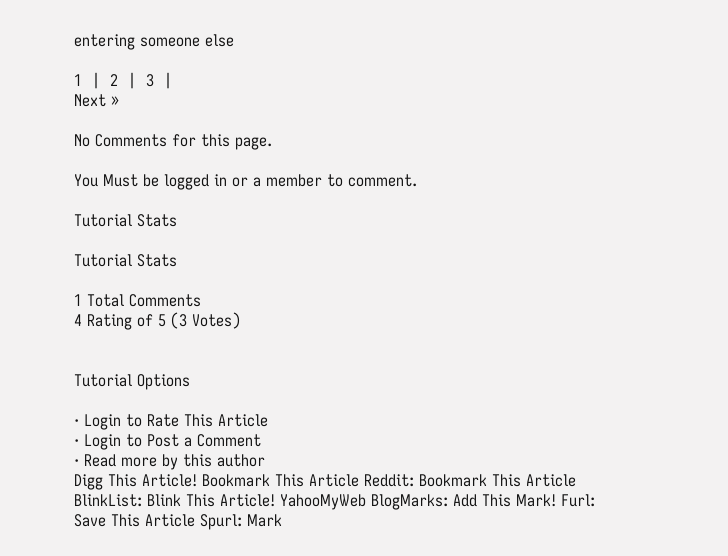entering someone else

1  |  2  |  3  |
Next »

No Comments for this page.

You Must be logged in or a member to comment.

Tutorial Stats

Tutorial Stats

1 Total Comments
4 Rating of 5 (3 Votes)


Tutorial Options

· Login to Rate This Article
· Login to Post a Comment
· Read more by this author
Digg This Article! Bookmark This Article Reddit: Bookmark This Article BlinkList: Blink This Article! YahooMyWeb BlogMarks: Add This Mark! Furl: Save This Article Spurl: Mark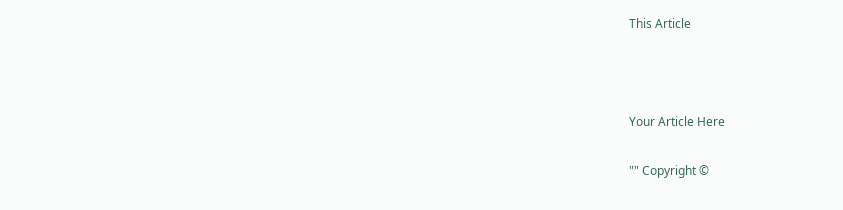This Article



Your Article Here

"" Copyright ©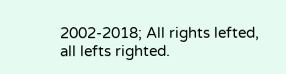2002-2018; All rights lefted, all lefts righted.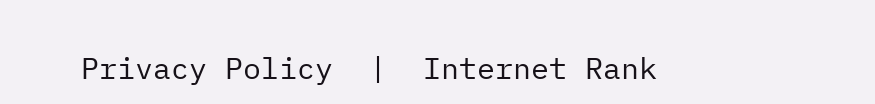Privacy Policy  |  Internet Rank